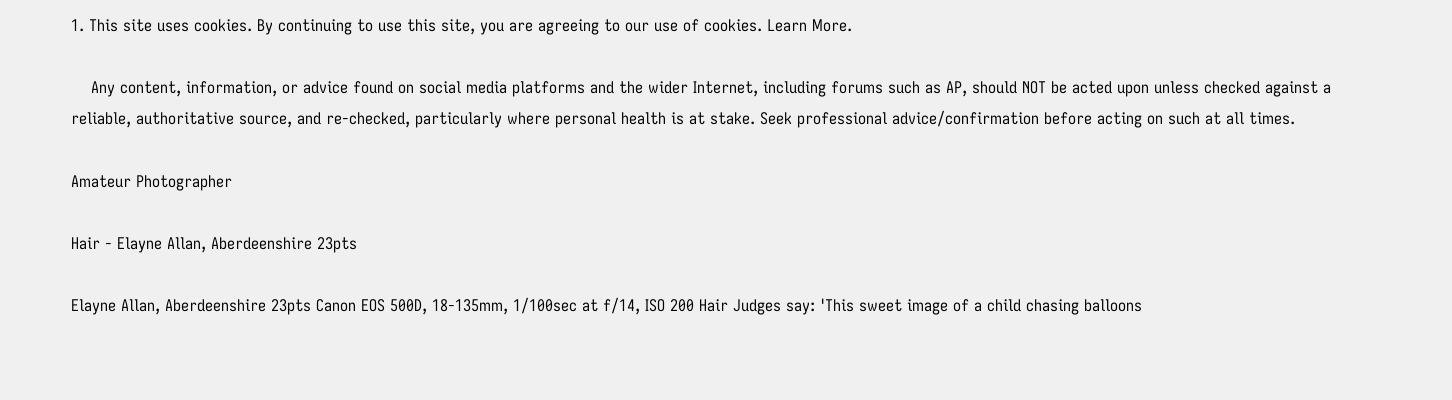1. This site uses cookies. By continuing to use this site, you are agreeing to our use of cookies. Learn More.

    Any content, information, or advice found on social media platforms and the wider Internet, including forums such as AP, should NOT be acted upon unless checked against a reliable, authoritative source, and re-checked, particularly where personal health is at stake. Seek professional advice/confirmation before acting on such at all times.

Amateur Photographer

Hair - Elayne Allan, Aberdeenshire 23pts

Elayne Allan, Aberdeenshire 23pts Canon EOS 500D, 18-135mm, 1/100sec at f/14, ISO 200 Hair Judges say: 'This sweet image of a child chasing balloons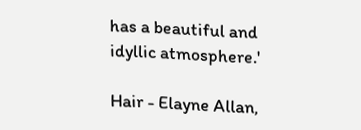has a beautiful and idyllic atmosphere.'

Hair - Elayne Allan,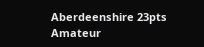Aberdeenshire 23pts
Amateur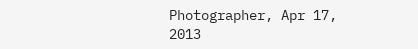Photographer, Apr 17, 2013